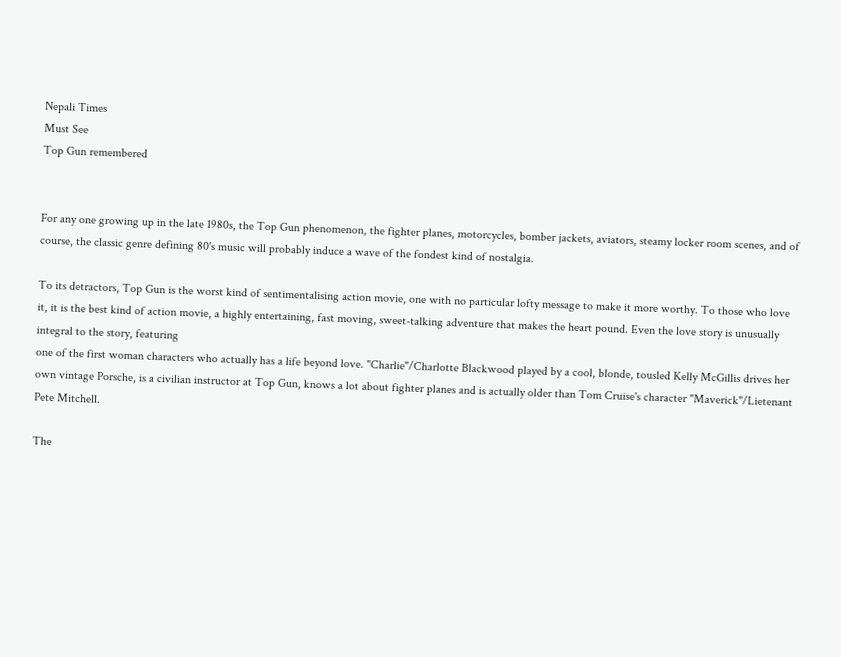Nepali Times
Must See
Top Gun remembered


For any one growing up in the late 1980s, the Top Gun phenomenon, the fighter planes, motorcycles, bomber jackets, aviators, steamy locker room scenes, and of course, the classic genre defining 80's music will probably induce a wave of the fondest kind of nostalgia.

To its detractors, Top Gun is the worst kind of sentimentalising action movie, one with no particular lofty message to make it more worthy. To those who love it, it is the best kind of action movie, a highly entertaining, fast moving, sweet-talking adventure that makes the heart pound. Even the love story is unusually integral to the story, featuring
one of the first woman characters who actually has a life beyond love. "Charlie"/Charlotte Blackwood played by a cool, blonde, tousled Kelly McGillis drives her own vintage Porsche, is a civilian instructor at Top Gun, knows a lot about fighter planes and is actually older than Tom Cruise's character "Maverick"/Lietenant Pete Mitchell.

The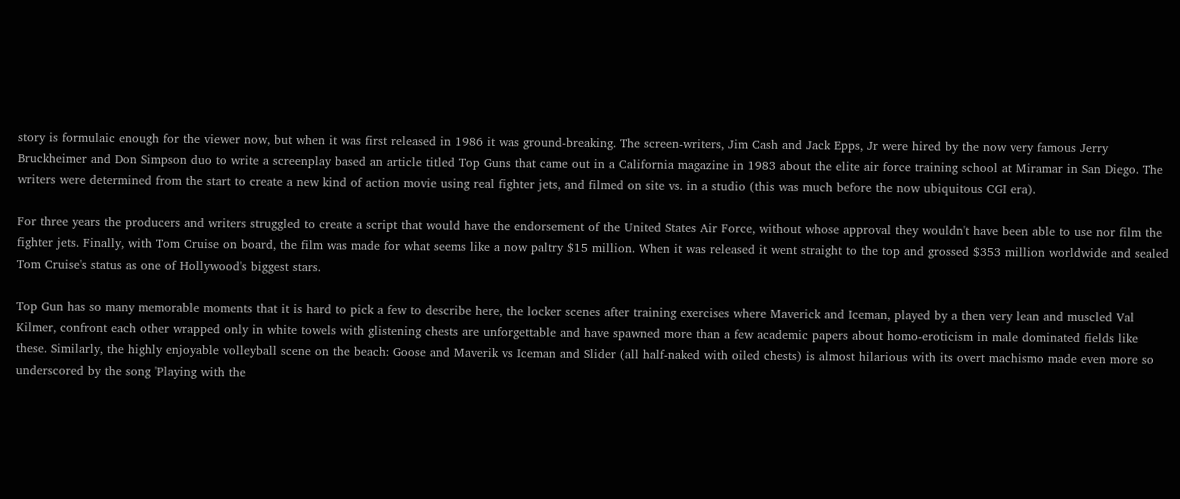story is formulaic enough for the viewer now, but when it was first released in 1986 it was ground-breaking. The screen-writers, Jim Cash and Jack Epps, Jr were hired by the now very famous Jerry Bruckheimer and Don Simpson duo to write a screenplay based an article titled Top Guns that came out in a California magazine in 1983 about the elite air force training school at Miramar in San Diego. The writers were determined from the start to create a new kind of action movie using real fighter jets, and filmed on site vs. in a studio (this was much before the now ubiquitous CGI era).

For three years the producers and writers struggled to create a script that would have the endorsement of the United States Air Force, without whose approval they wouldn't have been able to use nor film the fighter jets. Finally, with Tom Cruise on board, the film was made for what seems like a now paltry $15 million. When it was released it went straight to the top and grossed $353 million worldwide and sealed Tom Cruise's status as one of Hollywood's biggest stars.

Top Gun has so many memorable moments that it is hard to pick a few to describe here, the locker scenes after training exercises where Maverick and Iceman, played by a then very lean and muscled Val Kilmer, confront each other wrapped only in white towels with glistening chests are unforgettable and have spawned more than a few academic papers about homo-eroticism in male dominated fields like these. Similarly, the highly enjoyable volleyball scene on the beach: Goose and Maverik vs Iceman and Slider (all half-naked with oiled chests) is almost hilarious with its overt machismo made even more so underscored by the song 'Playing with the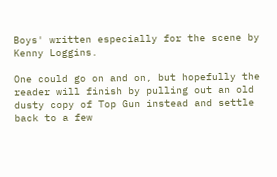Boys' written especially for the scene by Kenny Loggins.

One could go on and on, but hopefully the reader will finish by pulling out an old dusty copy of Top Gun instead and settle back to a few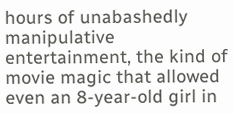hours of unabashedly manipulative entertainment, the kind of movie magic that allowed even an 8-year-old girl in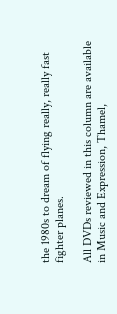the 1980s to dream of flying really, really fast fighter planes.

All DVDs reviewed in this column are available in Music and Expression, Thamel,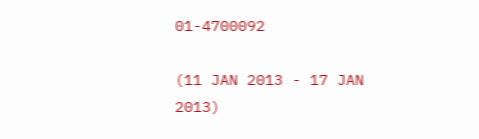01-4700092

(11 JAN 2013 - 17 JAN 2013)